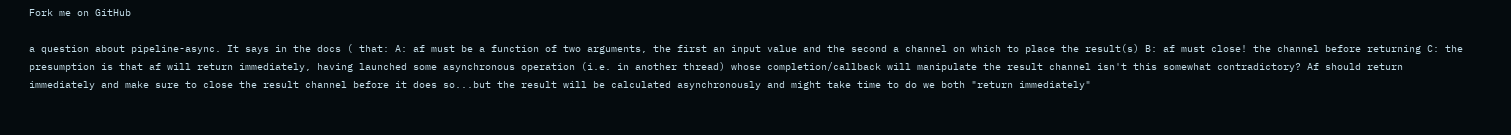Fork me on GitHub

a question about pipeline-async. It says in the docs ( that: A: af must be a function of two arguments, the first an input value and the second a channel on which to place the result(s) B: af must close! the channel before returning C: the presumption is that af will return immediately, having launched some asynchronous operation (i.e. in another thread) whose completion/callback will manipulate the result channel isn't this somewhat contradictory? Af should return immediately and make sure to close the result channel before it does so...but the result will be calculated asynchronously and might take time to do we both "return immediately"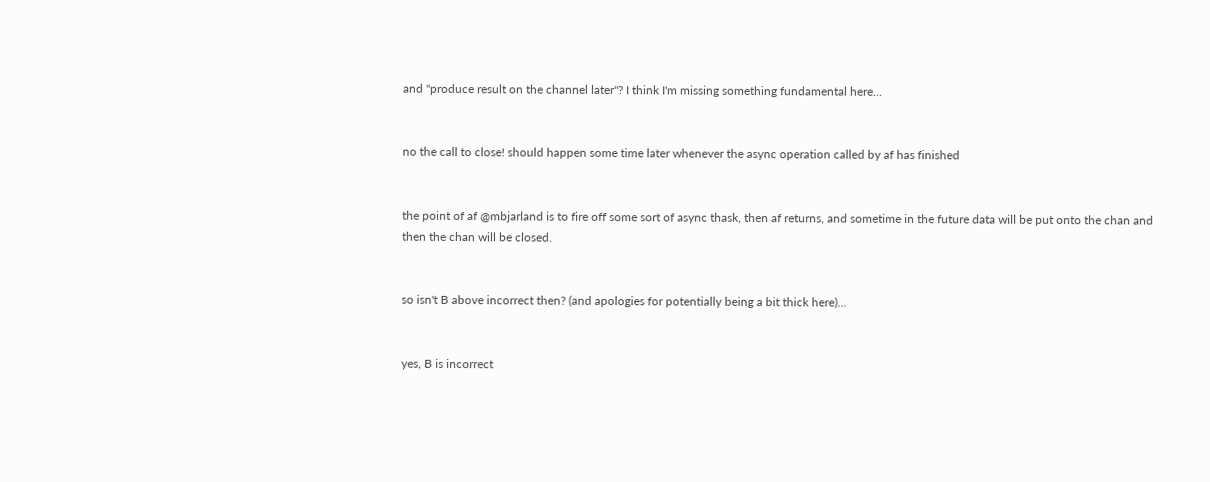and "produce result on the channel later"? I think I'm missing something fundamental here...


no the call to close! should happen some time later whenever the async operation called by af has finished


the point of af @mbjarland is to fire off some sort of async thask, then af returns, and sometime in the future data will be put onto the chan and then the chan will be closed.


so isn't B above incorrect then? (and apologies for potentially being a bit thick here)...


yes, B is incorrect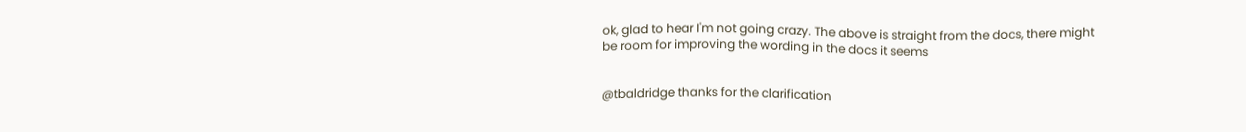ok, glad to hear I'm not going crazy. The above is straight from the docs, there might be room for improving the wording in the docs it seems


@tbaldridge thanks for the clarification